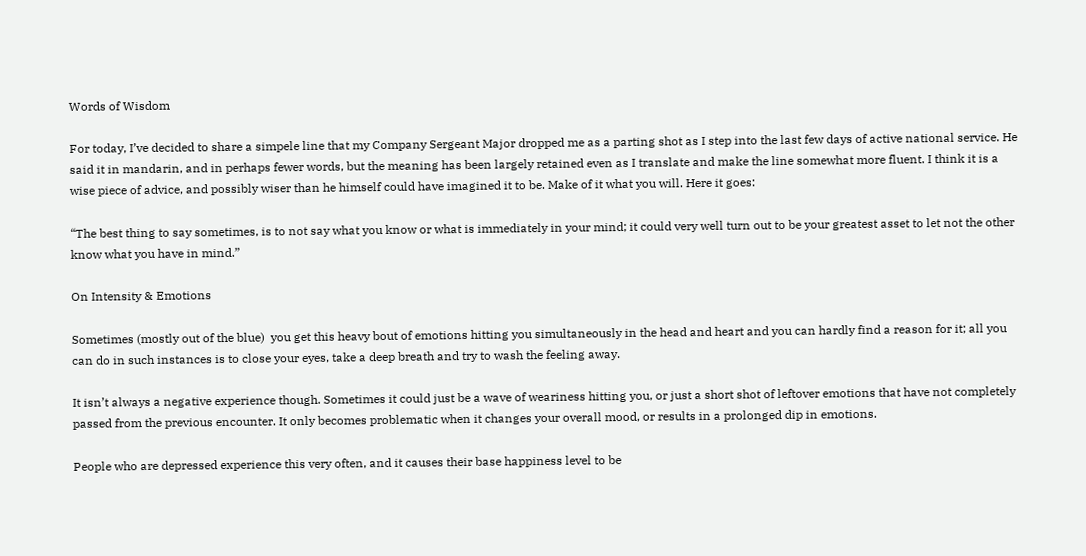Words of Wisdom

For today, I’ve decided to share a simpele line that my Company Sergeant Major dropped me as a parting shot as I step into the last few days of active national service. He said it in mandarin, and in perhaps fewer words, but the meaning has been largely retained even as I translate and make the line somewhat more fluent. I think it is a wise piece of advice, and possibly wiser than he himself could have imagined it to be. Make of it what you will. Here it goes:

“The best thing to say sometimes, is to not say what you know or what is immediately in your mind; it could very well turn out to be your greatest asset to let not the other know what you have in mind.”

On Intensity & Emotions

Sometimes (mostly out of the blue)  you get this heavy bout of emotions hitting you simultaneously in the head and heart and you can hardly find a reason for it; all you can do in such instances is to close your eyes, take a deep breath and try to wash the feeling away.

It isn’t always a negative experience though. Sometimes it could just be a wave of weariness hitting you, or just a short shot of leftover emotions that have not completely passed from the previous encounter. It only becomes problematic when it changes your overall mood, or results in a prolonged dip in emotions.

People who are depressed experience this very often, and it causes their base happiness level to be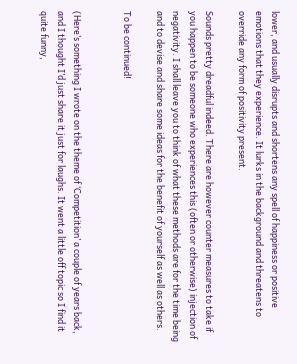lower, and usually disrupts and shortens any spell of happiness or positive emotions that they experience. It lurks in the background and threatens to override any form of positivity present.

Sounds pretty dreadful indeed. There are however counter measures to take if you happen to be someone who experiences this (often or otherwise) injection of negativity. I shall leave you to think of what these methods are for the time being and to devise and share some ideas for the benefit of yourself as well as others.

To be continued!


(Here’s something I wrote on the theme of ‘Competition’ a couple of years back, and I thought I’d just share it just for laughs. It went a little off topic so I find it quite funny,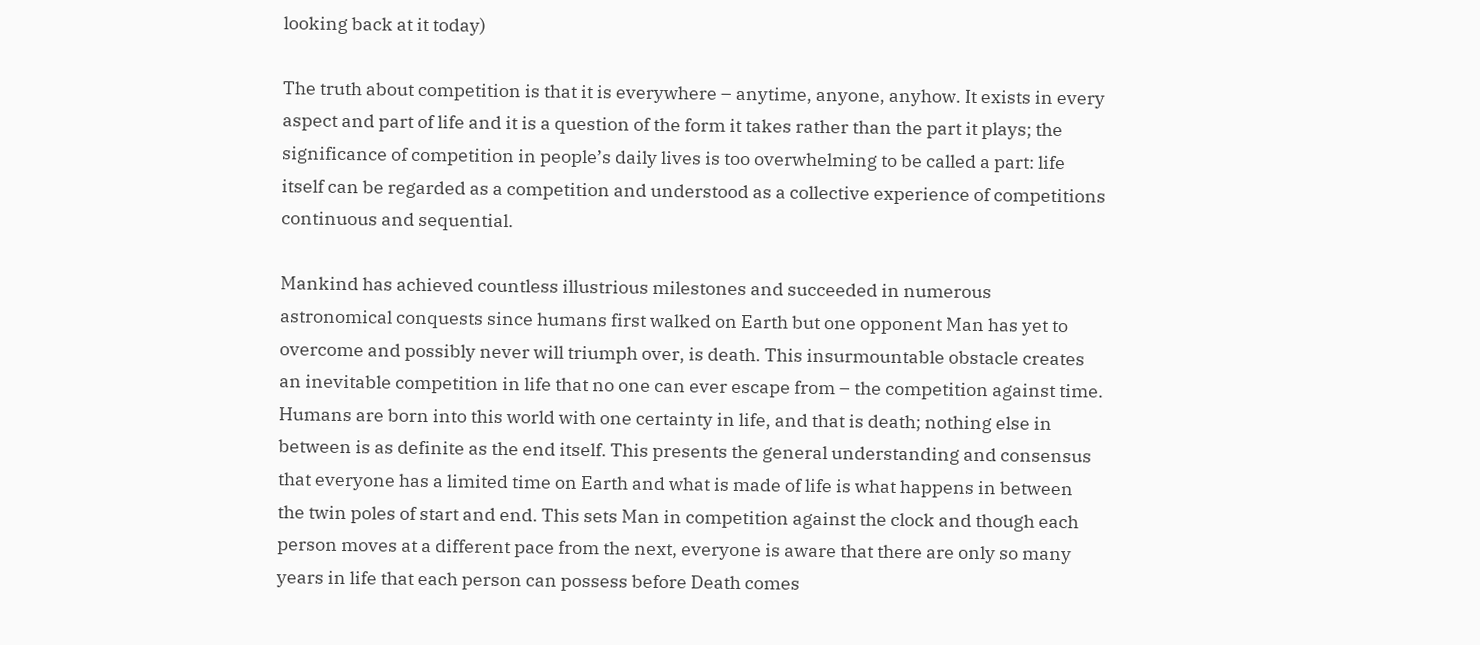looking back at it today)

The truth about competition is that it is everywhere – anytime, anyone, anyhow. It exists in every aspect and part of life and it is a question of the form it takes rather than the part it plays; the significance of competition in people’s daily lives is too overwhelming to be called a part: life itself can be regarded as a competition and understood as a collective experience of competitions continuous and sequential.

Mankind has achieved countless illustrious milestones and succeeded in numerous astronomical conquests since humans first walked on Earth but one opponent Man has yet to overcome and possibly never will triumph over, is death. This insurmountable obstacle creates an inevitable competition in life that no one can ever escape from – the competition against time. Humans are born into this world with one certainty in life, and that is death; nothing else in between is as definite as the end itself. This presents the general understanding and consensus that everyone has a limited time on Earth and what is made of life is what happens in between the twin poles of start and end. This sets Man in competition against the clock and though each person moves at a different pace from the next, everyone is aware that there are only so many years in life that each person can possess before Death comes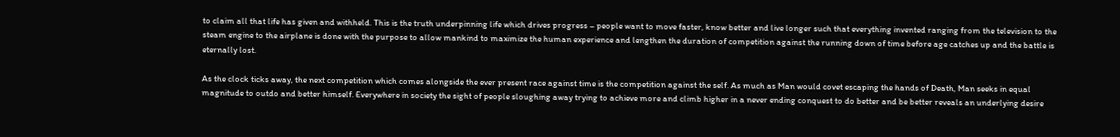to claim all that life has given and withheld. This is the truth underpinning life which drives progress – people want to move faster, know better and live longer such that everything invented ranging from the television to the steam engine to the airplane is done with the purpose to allow mankind to maximize the human experience and lengthen the duration of competition against the running down of time before age catches up and the battle is eternally lost.

As the clock ticks away, the next competition which comes alongside the ever present race against time is the competition against the self. As much as Man would covet escaping the hands of Death, Man seeks in equal magnitude to outdo and better himself. Everywhere in society the sight of people sloughing away trying to achieve more and climb higher in a never ending conquest to do better and be better reveals an underlying desire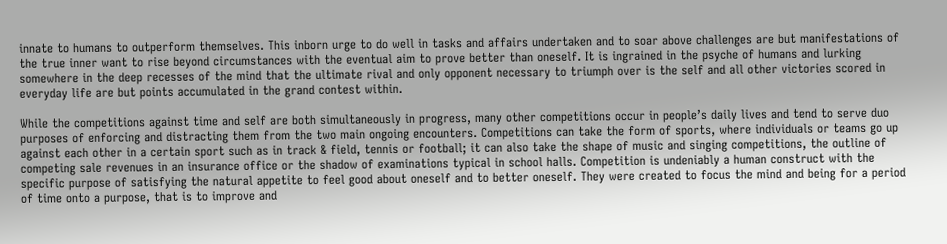innate to humans to outperform themselves. This inborn urge to do well in tasks and affairs undertaken and to soar above challenges are but manifestations of the true inner want to rise beyond circumstances with the eventual aim to prove better than oneself. It is ingrained in the psyche of humans and lurking somewhere in the deep recesses of the mind that the ultimate rival and only opponent necessary to triumph over is the self and all other victories scored in everyday life are but points accumulated in the grand contest within.

While the competitions against time and self are both simultaneously in progress, many other competitions occur in people’s daily lives and tend to serve duo purposes of enforcing and distracting them from the two main ongoing encounters. Competitions can take the form of sports, where individuals or teams go up against each other in a certain sport such as in track & field, tennis or football; it can also take the shape of music and singing competitions, the outline of competing sale revenues in an insurance office or the shadow of examinations typical in school halls. Competition is undeniably a human construct with the specific purpose of satisfying the natural appetite to feel good about oneself and to better oneself. They were created to focus the mind and being for a period of time onto a purpose, that is to improve and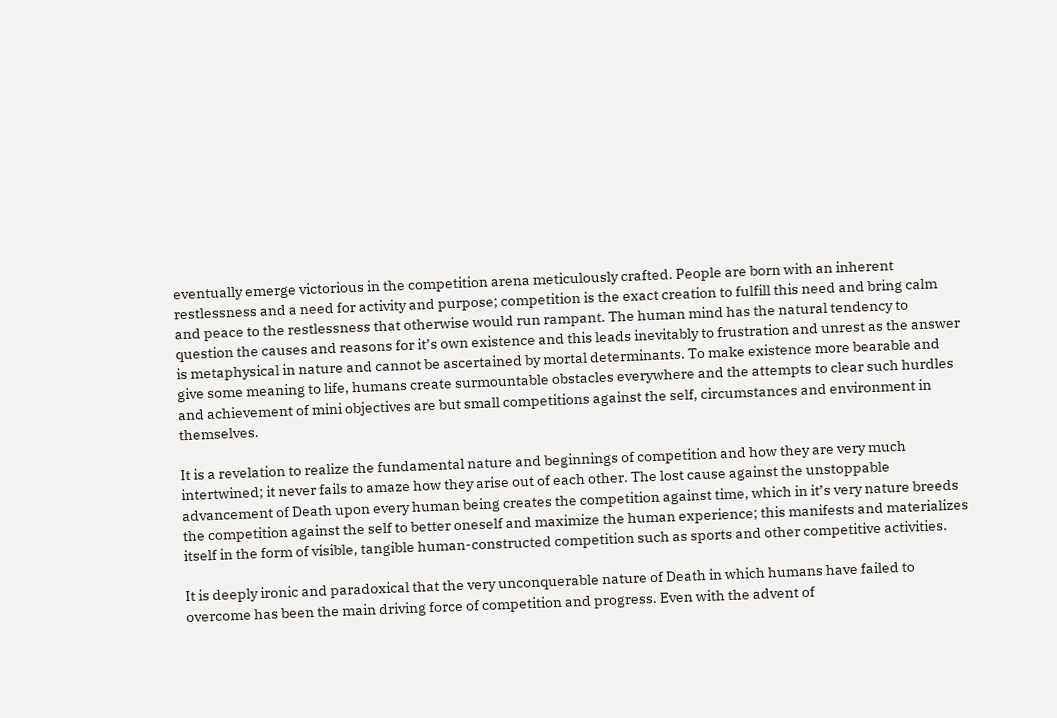eventually emerge victorious in the competition arena meticulously crafted. People are born with an inherent restlessness and a need for activity and purpose; competition is the exact creation to fulfill this need and bring calm and peace to the restlessness that otherwise would run rampant. The human mind has the natural tendency to question the causes and reasons for it’s own existence and this leads inevitably to frustration and unrest as the answer is metaphysical in nature and cannot be ascertained by mortal determinants. To make existence more bearable and give some meaning to life, humans create surmountable obstacles everywhere and the attempts to clear such hurdles and achievement of mini objectives are but small competitions against the self, circumstances and environment in themselves.

It is a revelation to realize the fundamental nature and beginnings of competition and how they are very much intertwined; it never fails to amaze how they arise out of each other. The lost cause against the unstoppable advancement of Death upon every human being creates the competition against time, which in it’s very nature breeds the competition against the self to better oneself and maximize the human experience; this manifests and materializes itself in the form of visible, tangible human-constructed competition such as sports and other competitive activities.

It is deeply ironic and paradoxical that the very unconquerable nature of Death in which humans have failed to overcome has been the main driving force of competition and progress. Even with the advent of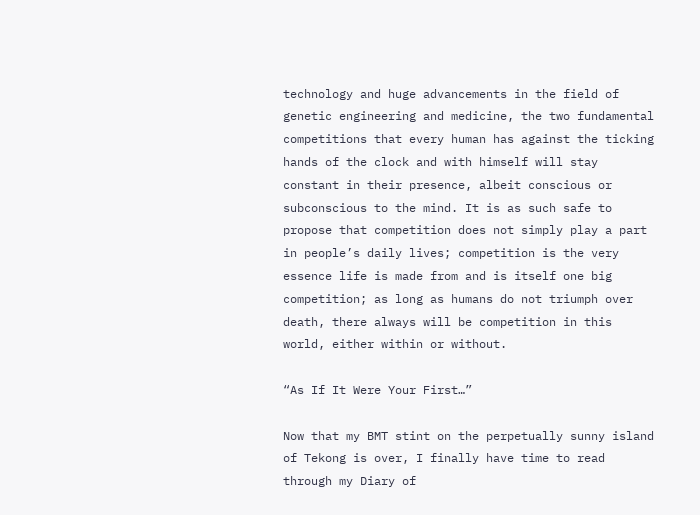technology and huge advancements in the field of genetic engineering and medicine, the two fundamental competitions that every human has against the ticking hands of the clock and with himself will stay constant in their presence, albeit conscious or subconscious to the mind. It is as such safe to propose that competition does not simply play a part in people’s daily lives; competition is the very essence life is made from and is itself one big competition; as long as humans do not triumph over death, there always will be competition in this world, either within or without.

“As If It Were Your First…”

Now that my BMT stint on the perpetually sunny island of Tekong is over, I finally have time to read through my Diary of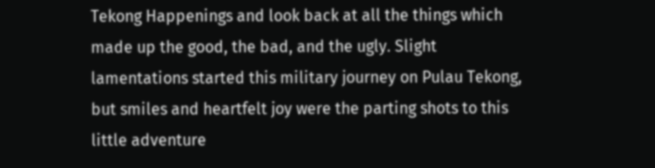Tekong Happenings and look back at all the things which made up the good, the bad, and the ugly. Slight lamentations started this military journey on Pulau Tekong, but smiles and heartfelt joy were the parting shots to this little adventure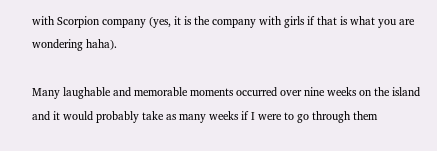with Scorpion company (yes, it is the company with girls if that is what you are wondering haha).

Many laughable and memorable moments occurred over nine weeks on the island and it would probably take as many weeks if I were to go through them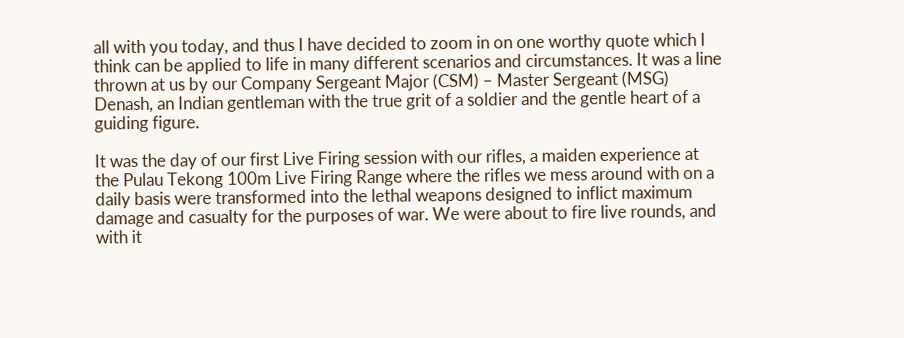all with you today, and thus I have decided to zoom in on one worthy quote which I think can be applied to life in many different scenarios and circumstances. It was a line thrown at us by our Company Sergeant Major (CSM) – Master Sergeant (MSG) Denash, an Indian gentleman with the true grit of a soldier and the gentle heart of a guiding figure.

It was the day of our first Live Firing session with our rifles, a maiden experience at the Pulau Tekong 100m Live Firing Range where the rifles we mess around with on a daily basis were transformed into the lethal weapons designed to inflict maximum damage and casualty for the purposes of war. We were about to fire live rounds, and with it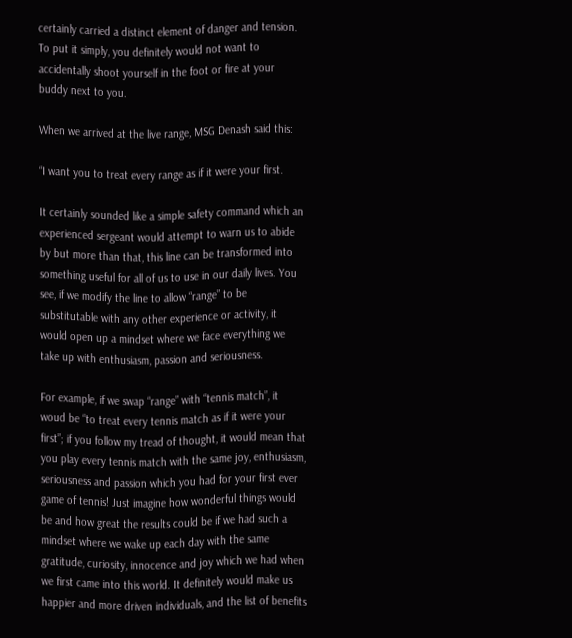certainly carried a distinct element of danger and tension. To put it simply, you definitely would not want to accidentally shoot yourself in the foot or fire at your buddy next to you.

When we arrived at the live range, MSG Denash said this:

“I want you to treat every range as if it were your first.

It certainly sounded like a simple safety command which an experienced sergeant would attempt to warn us to abide by but more than that, this line can be transformed into something useful for all of us to use in our daily lives. You see, if we modify the line to allow “range” to be substitutable with any other experience or activity, it would open up a mindset where we face everything we take up with enthusiasm, passion and seriousness.

For example, if we swap “range” with “tennis match”, it woud be “to treat every tennis match as if it were your first”; if you follow my tread of thought, it would mean that you play every tennis match with the same joy, enthusiasm, seriousness and passion which you had for your first ever game of tennis! Just imagine how wonderful things would be and how great the results could be if we had such a mindset where we wake up each day with the same gratitude, curiosity, innocence and joy which we had when we first came into this world. It definitely would make us happier and more driven individuals, and the list of benefits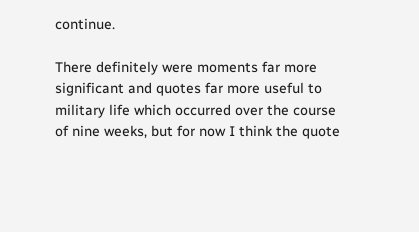continue.

There definitely were moments far more significant and quotes far more useful to military life which occurred over the course of nine weeks, but for now I think the quote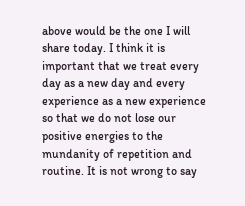above would be the one I will share today. I think it is important that we treat every day as a new day and every experience as a new experience so that we do not lose our positive energies to the mundanity of repetition and routine. It is not wrong to say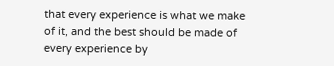that every experience is what we make of it, and the best should be made of every experience by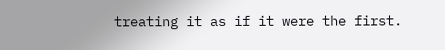treating it as if it were the first.